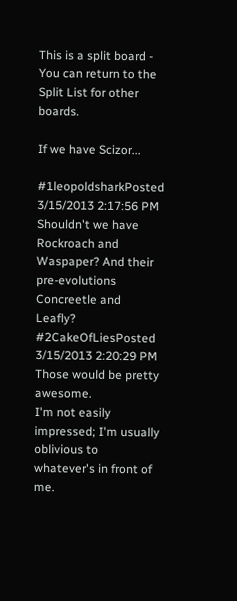This is a split board - You can return to the Split List for other boards.

If we have Scizor...

#1leopoldsharkPosted 3/15/2013 2:17:56 PM
Shouldn't we have Rockroach and Waspaper? And their pre-evolutions Concreetle and Leafly?
#2CakeOfLiesPosted 3/15/2013 2:20:29 PM
Those would be pretty awesome.
I'm not easily impressed; I'm usually oblivious to whatever's in front of me.